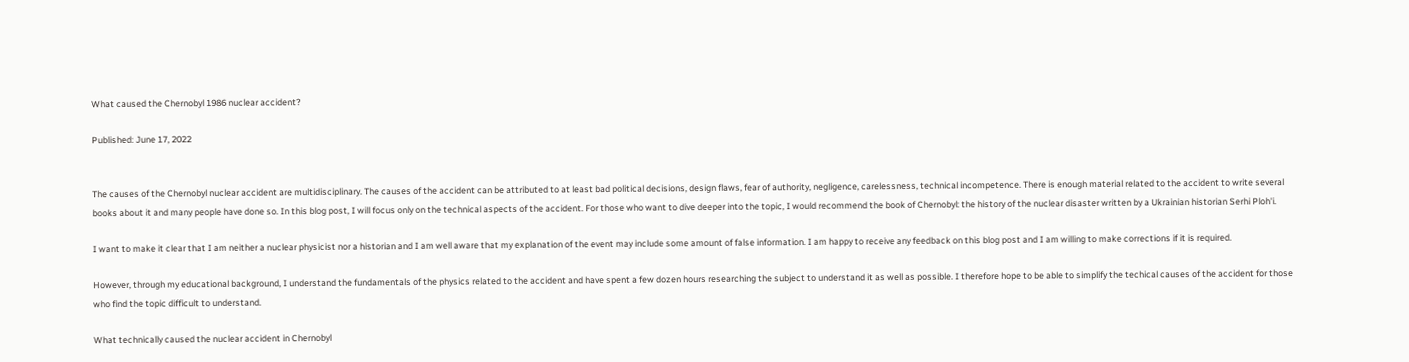What caused the Chernobyl 1986 nuclear accident?

Published: June 17, 2022


The causes of the Chernobyl nuclear accident are multidisciplinary. The causes of the accident can be attributed to at least bad political decisions, design flaws, fear of authority, negligence, carelessness, technical incompetence. There is enough material related to the accident to write several books about it and many people have done so. In this blog post, I will focus only on the technical aspects of the accident. For those who want to dive deeper into the topic, I would recommend the book of Chernobyl: the history of the nuclear disaster written by a Ukrainian historian Serhi Ploh'i.

I want to make it clear that I am neither a nuclear physicist nor a historian and I am well aware that my explanation of the event may include some amount of false information. I am happy to receive any feedback on this blog post and I am willing to make corrections if it is required.

However, through my educational background, I understand the fundamentals of the physics related to the accident and have spent a few dozen hours researching the subject to understand it as well as possible. I therefore hope to be able to simplify the techical causes of the accident for those who find the topic difficult to understand.

What technically caused the nuclear accident in Chernobyl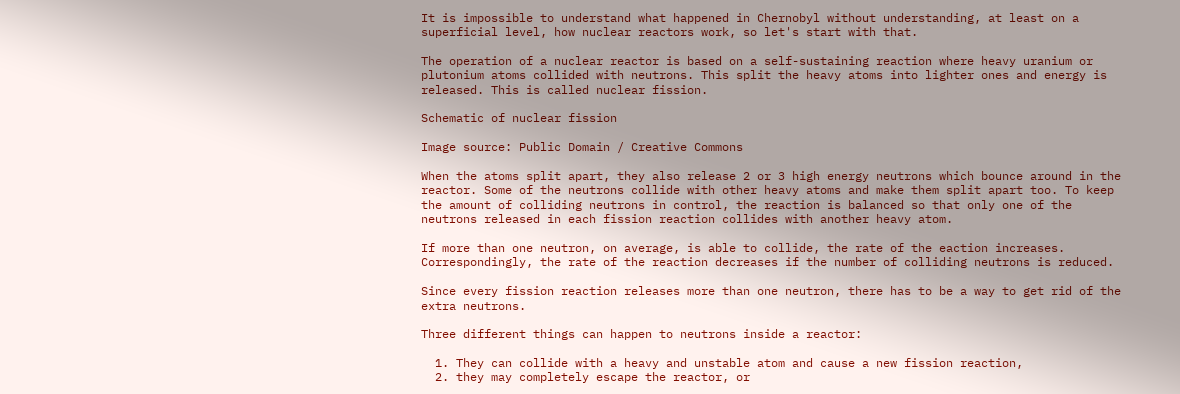It is impossible to understand what happened in Chernobyl without understanding, at least on a superficial level, how nuclear reactors work, so let's start with that.

The operation of a nuclear reactor is based on a self-sustaining reaction where heavy uranium or plutonium atoms collided with neutrons. This split the heavy atoms into lighter ones and energy is released. This is called nuclear fission.

Schematic of nuclear fission

Image source: Public Domain / Creative Commons

When the atoms split apart, they also release 2 or 3 high energy neutrons which bounce around in the reactor. Some of the neutrons collide with other heavy atoms and make them split apart too. To keep the amount of colliding neutrons in control, the reaction is balanced so that only one of the neutrons released in each fission reaction collides with another heavy atom.

If more than one neutron, on average, is able to collide, the rate of the eaction increases. Correspondingly, the rate of the reaction decreases if the number of colliding neutrons is reduced.

Since every fission reaction releases more than one neutron, there has to be a way to get rid of the extra neutrons.

Three different things can happen to neutrons inside a reactor:

  1. They can collide with a heavy and unstable atom and cause a new fission reaction,
  2. they may completely escape the reactor, or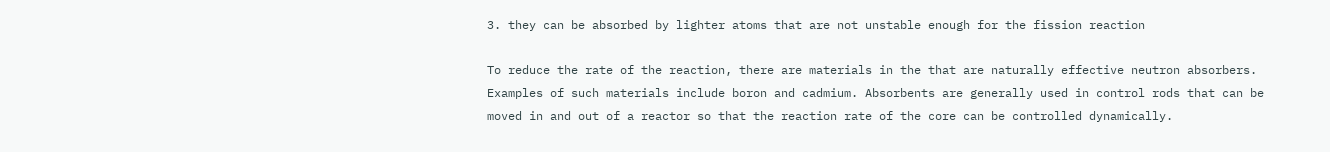3. they can be absorbed by lighter atoms that are not unstable enough for the fission reaction

To reduce the rate of the reaction, there are materials in the that are naturally effective neutron absorbers. Examples of such materials include boron and cadmium. Absorbents are generally used in control rods that can be moved in and out of a reactor so that the reaction rate of the core can be controlled dynamically.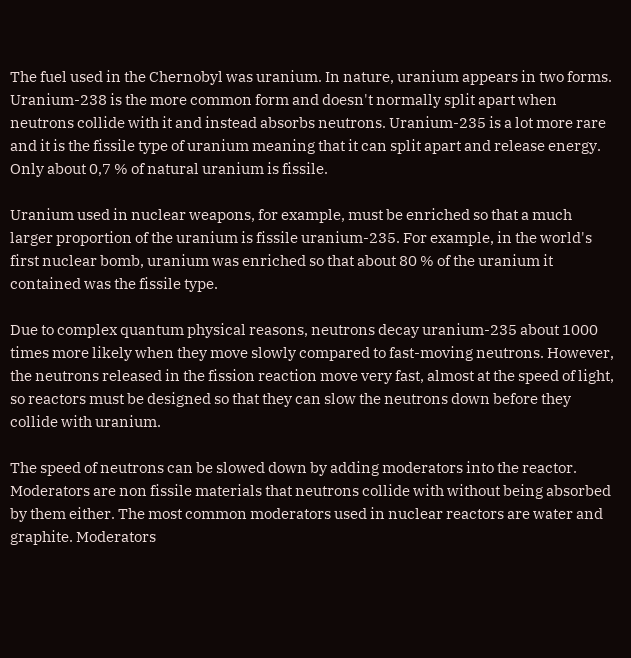The fuel used in the Chernobyl was uranium. In nature, uranium appears in two forms. Uranium-238 is the more common form and doesn't normally split apart when neutrons collide with it and instead absorbs neutrons. Uranium-235 is a lot more rare and it is the fissile type of uranium meaning that it can split apart and release energy. Only about 0,7 % of natural uranium is fissile.

Uranium used in nuclear weapons, for example, must be enriched so that a much larger proportion of the uranium is fissile uranium-235. For example, in the world's first nuclear bomb, uranium was enriched so that about 80 % of the uranium it contained was the fissile type.

Due to complex quantum physical reasons, neutrons decay uranium-235 about 1000 times more likely when they move slowly compared to fast-moving neutrons. However, the neutrons released in the fission reaction move very fast, almost at the speed of light, so reactors must be designed so that they can slow the neutrons down before they collide with uranium.

The speed of neutrons can be slowed down by adding moderators into the reactor. Moderators are non fissile materials that neutrons collide with without being absorbed by them either. The most common moderators used in nuclear reactors are water and graphite. Moderators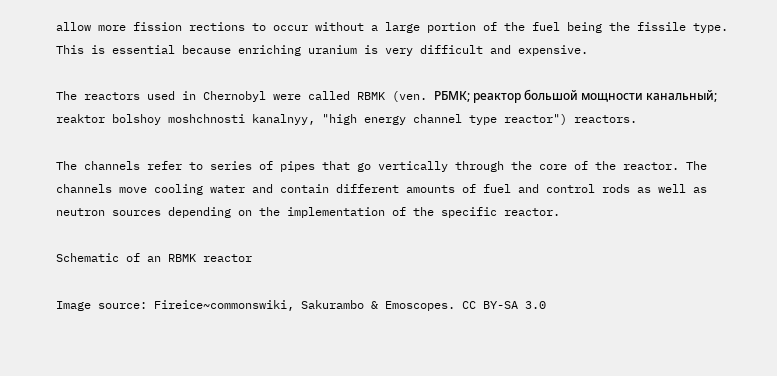allow more fission rections to occur without a large portion of the fuel being the fissile type. This is essential because enriching uranium is very difficult and expensive.

The reactors used in Chernobyl were called RBMK (ven. РБМК; реактор большой мощности канальный; reaktor bolshoy moshchnosti kanalnyy, "high energy channel type reactor") reactors.

The channels refer to series of pipes that go vertically through the core of the reactor. The channels move cooling water and contain different amounts of fuel and control rods as well as neutron sources depending on the implementation of the specific reactor.

Schematic of an RBMK reactor

Image source: Fireice~commonswiki, Sakurambo & Emoscopes. CC BY-SA 3.0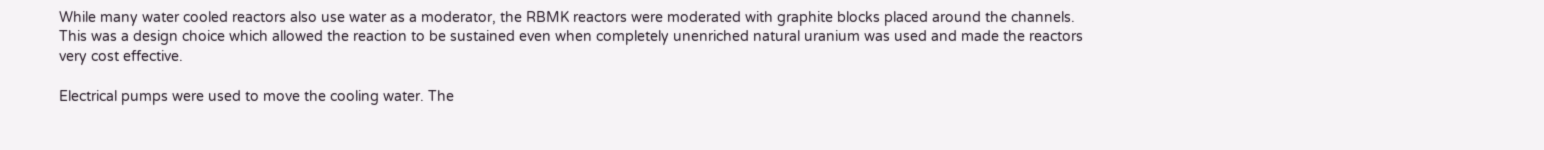While many water cooled reactors also use water as a moderator, the RBMK reactors were moderated with graphite blocks placed around the channels. This was a design choice which allowed the reaction to be sustained even when completely unenriched natural uranium was used and made the reactors very cost effective.

Electrical pumps were used to move the cooling water. The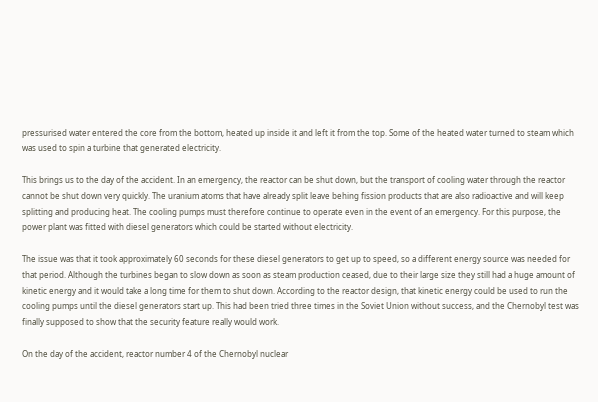pressurised water entered the core from the bottom, heated up inside it and left it from the top. Some of the heated water turned to steam which was used to spin a turbine that generated electricity.

This brings us to the day of the accident. In an emergency, the reactor can be shut down, but the transport of cooling water through the reactor cannot be shut down very quickly. The uranium atoms that have already split leave behing fission products that are also radioactive and will keep splitting and producing heat. The cooling pumps must therefore continue to operate even in the event of an emergency. For this purpose, the power plant was fitted with diesel generators which could be started without electricity.

The issue was that it took approximately 60 seconds for these diesel generators to get up to speed, so a different energy source was needed for that period. Although the turbines began to slow down as soon as steam production ceased, due to their large size they still had a huge amount of kinetic energy and it would take a long time for them to shut down. According to the reactor design, that kinetic energy could be used to run the cooling pumps until the diesel generators start up. This had been tried three times in the Soviet Union without success, and the Chernobyl test was finally supposed to show that the security feature really would work.

On the day of the accident, reactor number 4 of the Chernobyl nuclear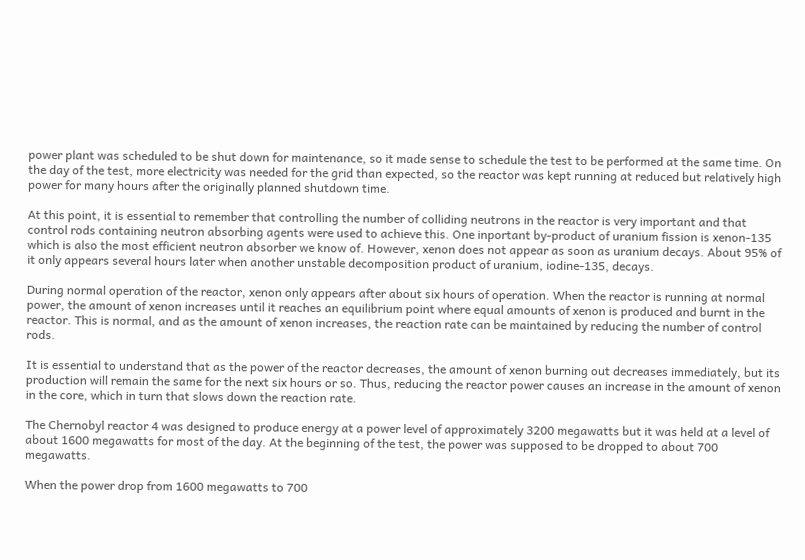power plant was scheduled to be shut down for maintenance, so it made sense to schedule the test to be performed at the same time. On the day of the test, more electricity was needed for the grid than expected, so the reactor was kept running at reduced but relatively high power for many hours after the originally planned shutdown time.

At this point, it is essential to remember that controlling the number of colliding neutrons in the reactor is very important and that control rods containing neutron absorbing agents were used to achieve this. One inportant by-product of uranium fission is xenon-135 which is also the most efficient neutron absorber we know of. However, xenon does not appear as soon as uranium decays. About 95% of it only appears several hours later when another unstable decomposition product of uranium, iodine-135, decays.

During normal operation of the reactor, xenon only appears after about six hours of operation. When the reactor is running at normal power, the amount of xenon increases until it reaches an equilibrium point where equal amounts of xenon is produced and burnt in the reactor. This is normal, and as the amount of xenon increases, the reaction rate can be maintained by reducing the number of control rods.

It is essential to understand that as the power of the reactor decreases, the amount of xenon burning out decreases immediately, but its production will remain the same for the next six hours or so. Thus, reducing the reactor power causes an increase in the amount of xenon in the core, which in turn that slows down the reaction rate.

The Chernobyl reactor 4 was designed to produce energy at a power level of approximately 3200 megawatts but it was held at a level of about 1600 megawatts for most of the day. At the beginning of the test, the power was supposed to be dropped to about 700 megawatts.

When the power drop from 1600 megawatts to 700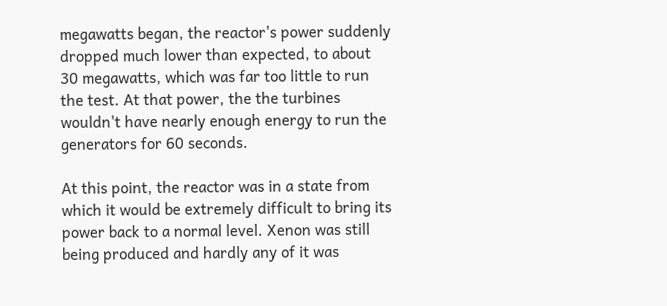megawatts began, the reactor's power suddenly dropped much lower than expected, to about 30 megawatts, which was far too little to run the test. At that power, the the turbines wouldn't have nearly enough energy to run the generators for 60 seconds.

At this point, the reactor was in a state from which it would be extremely difficult to bring its power back to a normal level. Xenon was still being produced and hardly any of it was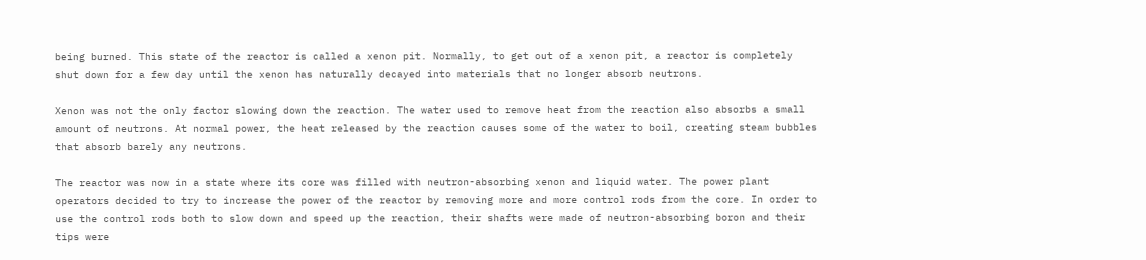being burned. This state of the reactor is called a xenon pit. Normally, to get out of a xenon pit, a reactor is completely shut down for a few day until the xenon has naturally decayed into materials that no longer absorb neutrons.

Xenon was not the only factor slowing down the reaction. The water used to remove heat from the reaction also absorbs a small amount of neutrons. At normal power, the heat released by the reaction causes some of the water to boil, creating steam bubbles that absorb barely any neutrons.

The reactor was now in a state where its core was filled with neutron-absorbing xenon and liquid water. The power plant operators decided to try to increase the power of the reactor by removing more and more control rods from the core. In order to use the control rods both to slow down and speed up the reaction, their shafts were made of neutron-absorbing boron and their tips were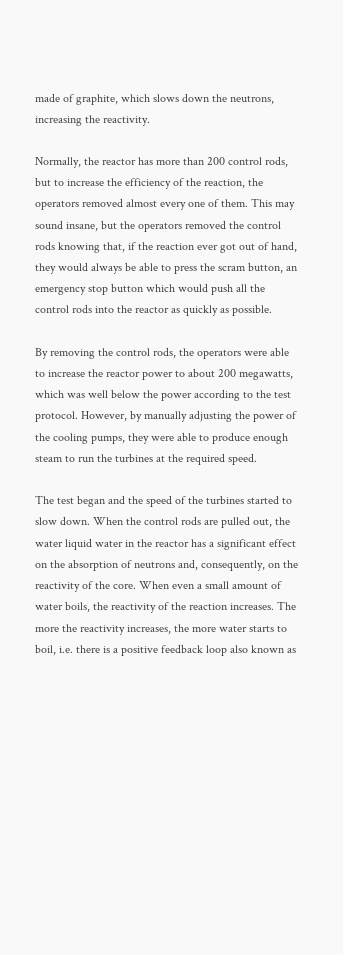made of graphite, which slows down the neutrons, increasing the reactivity.

Normally, the reactor has more than 200 control rods, but to increase the efficiency of the reaction, the operators removed almost every one of them. This may sound insane, but the operators removed the control rods knowing that, if the reaction ever got out of hand, they would always be able to press the scram button, an emergency stop button which would push all the control rods into the reactor as quickly as possible.

By removing the control rods, the operators were able to increase the reactor power to about 200 megawatts, which was well below the power according to the test protocol. However, by manually adjusting the power of the cooling pumps, they were able to produce enough steam to run the turbines at the required speed.

The test began and the speed of the turbines started to slow down. When the control rods are pulled out, the water liquid water in the reactor has a significant effect on the absorption of neutrons and, consequently, on the reactivity of the core. When even a small amount of water boils, the reactivity of the reaction increases. The more the reactivity increases, the more water starts to boil, i.e. there is a positive feedback loop also known as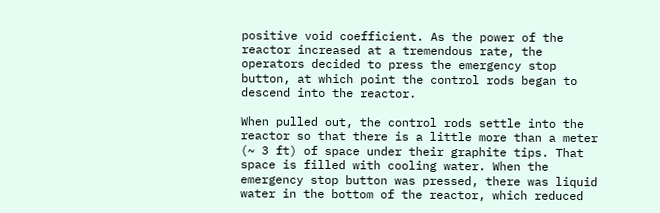positive void coefficient. As the power of the reactor increased at a tremendous rate, the operators decided to press the emergency stop button, at which point the control rods began to descend into the reactor.

When pulled out, the control rods settle into the reactor so that there is a little more than a meter (~ 3 ft) of space under their graphite tips. That space is filled with cooling water. When the emergency stop button was pressed, there was liquid water in the bottom of the reactor, which reduced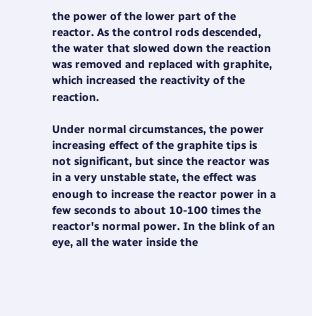the power of the lower part of the reactor. As the control rods descended, the water that slowed down the reaction was removed and replaced with graphite, which increased the reactivity of the reaction.

Under normal circumstances, the power increasing effect of the graphite tips is not significant, but since the reactor was in a very unstable state, the effect was enough to increase the reactor power in a few seconds to about 10-100 times the reactor's normal power. In the blink of an eye, all the water inside the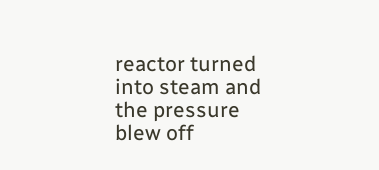reactor turned into steam and the pressure blew off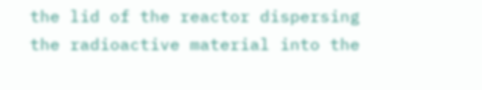the lid of the reactor dispersing the radioactive material into the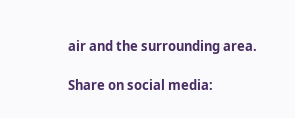air and the surrounding area.

Share on social media: